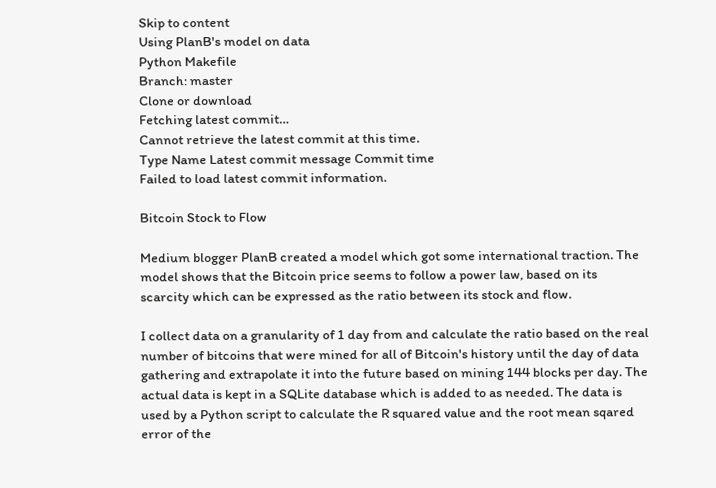Skip to content
Using PlanB's model on data
Python Makefile
Branch: master
Clone or download
Fetching latest commit…
Cannot retrieve the latest commit at this time.
Type Name Latest commit message Commit time
Failed to load latest commit information.

Bitcoin Stock to Flow

Medium blogger PlanB created a model which got some international traction. The model shows that the Bitcoin price seems to follow a power law, based on its scarcity which can be expressed as the ratio between its stock and flow.

I collect data on a granularity of 1 day from and calculate the ratio based on the real number of bitcoins that were mined for all of Bitcoin's history until the day of data gathering and extrapolate it into the future based on mining 144 blocks per day. The actual data is kept in a SQLite database which is added to as needed. The data is used by a Python script to calculate the R squared value and the root mean sqared error of the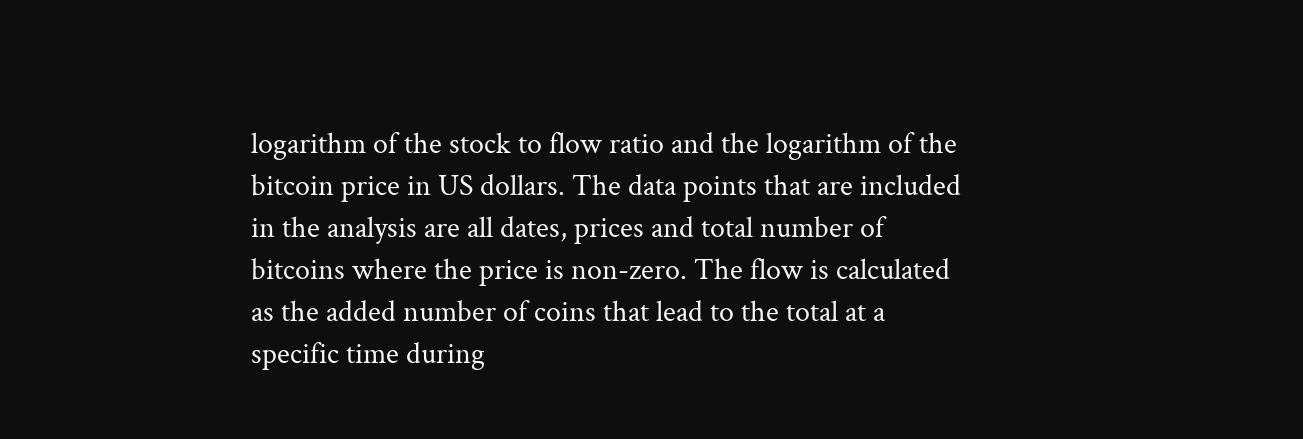logarithm of the stock to flow ratio and the logarithm of the bitcoin price in US dollars. The data points that are included in the analysis are all dates, prices and total number of bitcoins where the price is non-zero. The flow is calculated as the added number of coins that lead to the total at a specific time during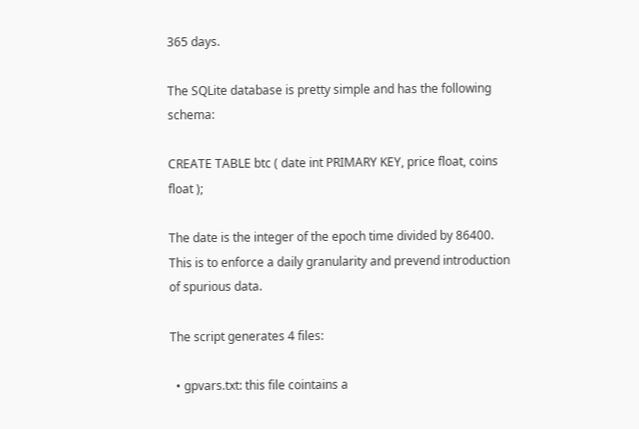365 days.

The SQLite database is pretty simple and has the following schema:

CREATE TABLE btc ( date int PRIMARY KEY, price float, coins float );

The date is the integer of the epoch time divided by 86400. This is to enforce a daily granularity and prevend introduction of spurious data.

The script generates 4 files:

  • gpvars.txt: this file cointains a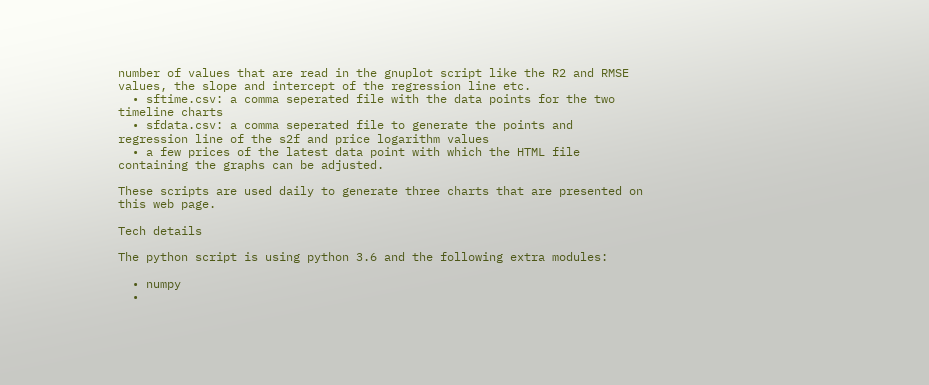number of values that are read in the gnuplot script like the R2 and RMSE values, the slope and intercept of the regression line etc.
  • sftime.csv: a comma seperated file with the data points for the two timeline charts
  • sfdata.csv: a comma seperated file to generate the points and regression line of the s2f and price logarithm values
  • a few prices of the latest data point with which the HTML file containing the graphs can be adjusted.

These scripts are used daily to generate three charts that are presented on this web page.

Tech details

The python script is using python 3.6 and the following extra modules:

  • numpy
  •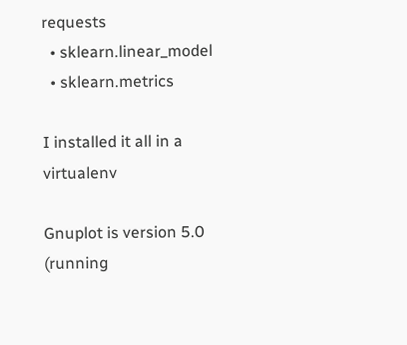requests
  • sklearn.linear_model
  • sklearn.metrics

I installed it all in a virtualenv

Gnuplot is version 5.0 (running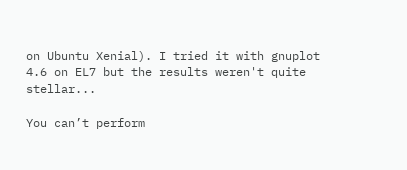on Ubuntu Xenial). I tried it with gnuplot 4.6 on EL7 but the results weren't quite stellar...

You can’t perform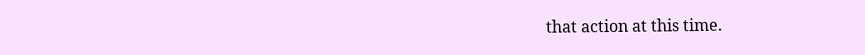that action at this time.